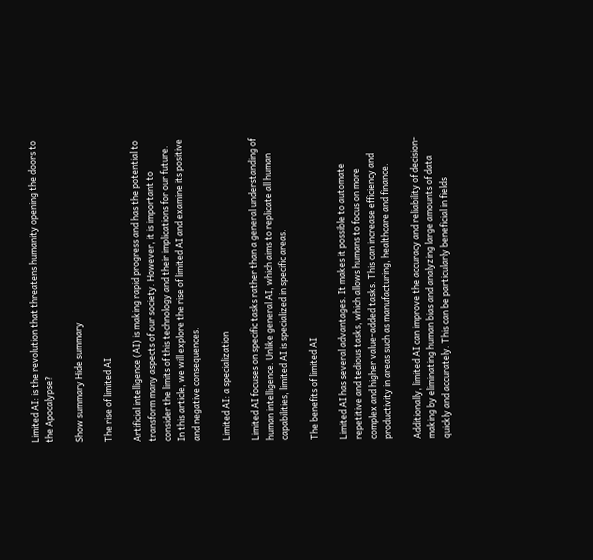Limited AI: is the revolution that threatens humanity opening the doors to the Apocalypse?

Show summary Hide summary

The rise of limited AI

Artificial intelligence (AI) is making rapid progress and has the potential to transform many aspects of our society. However, it is important to consider the limits of this technology and their implications for our future. In this article, we will explore the rise of limited AI and examine its positive and negative consequences.

Limited AI: a specialization

Limited AI focuses on specific tasks rather than a general understanding of human intelligence. Unlike general AI, which aims to replicate all human capabilities, limited AI is specialized in specific areas.

The benefits of limited AI

Limited AI has several advantages. It makes it possible to automate repetitive and tedious tasks, which allows humans to focus on more complex and higher value-added tasks. This can increase efficiency and productivity in areas such as manufacturing, healthcare and finance.

Additionally, limited AI can improve the accuracy and reliability of decision-making by eliminating human bias and analyzing large amounts of data quickly and accurately. This can be particularly beneficial in fields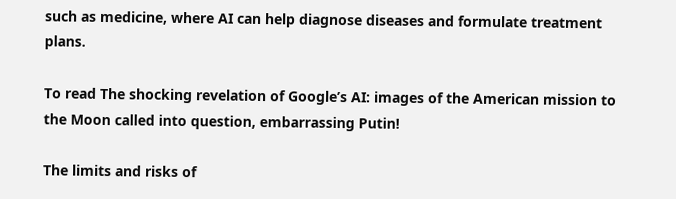such as medicine, where AI can help diagnose diseases and formulate treatment plans.

To read The shocking revelation of Google’s AI: images of the American mission to the Moon called into question, embarrassing Putin!

The limits and risks of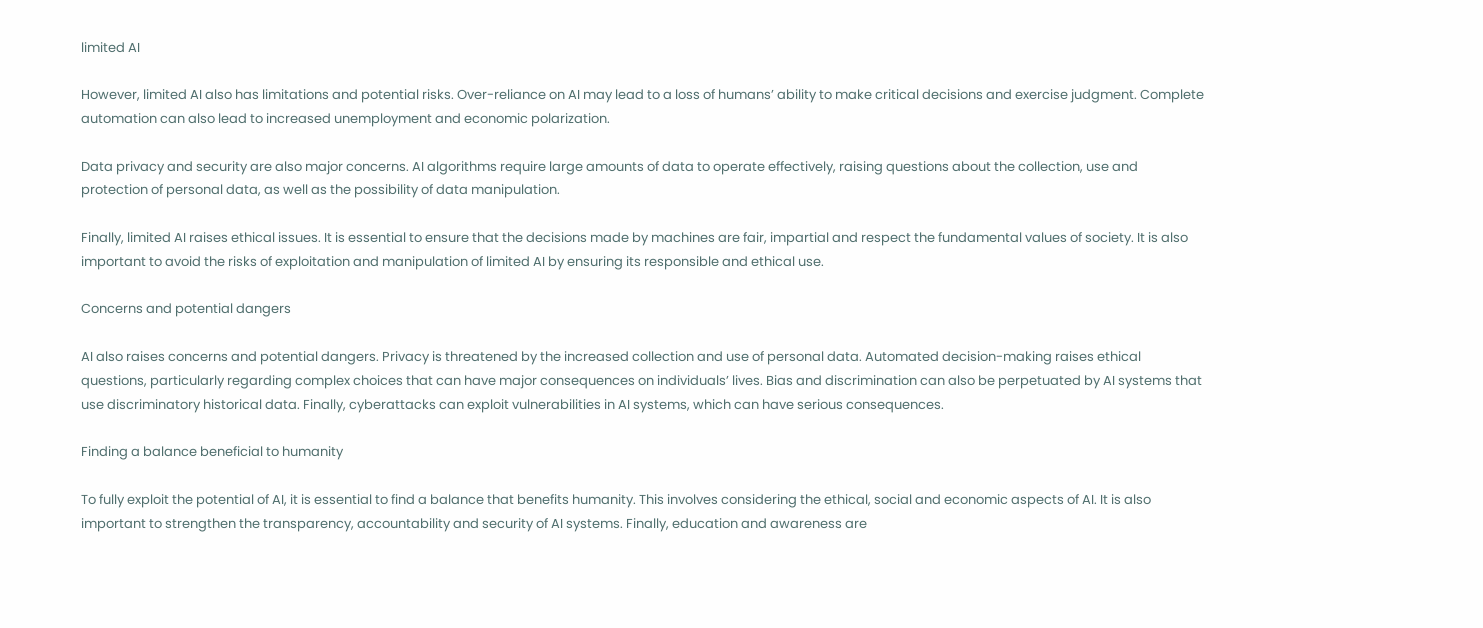limited AI

However, limited AI also has limitations and potential risks. Over-reliance on AI may lead to a loss of humans’ ability to make critical decisions and exercise judgment. Complete automation can also lead to increased unemployment and economic polarization.

Data privacy and security are also major concerns. AI algorithms require large amounts of data to operate effectively, raising questions about the collection, use and protection of personal data, as well as the possibility of data manipulation.

Finally, limited AI raises ethical issues. It is essential to ensure that the decisions made by machines are fair, impartial and respect the fundamental values of society. It is also important to avoid the risks of exploitation and manipulation of limited AI by ensuring its responsible and ethical use.

Concerns and potential dangers

AI also raises concerns and potential dangers. Privacy is threatened by the increased collection and use of personal data. Automated decision-making raises ethical questions, particularly regarding complex choices that can have major consequences on individuals’ lives. Bias and discrimination can also be perpetuated by AI systems that use discriminatory historical data. Finally, cyberattacks can exploit vulnerabilities in AI systems, which can have serious consequences.

Finding a balance beneficial to humanity

To fully exploit the potential of AI, it is essential to find a balance that benefits humanity. This involves considering the ethical, social and economic aspects of AI. It is also important to strengthen the transparency, accountability and security of AI systems. Finally, education and awareness are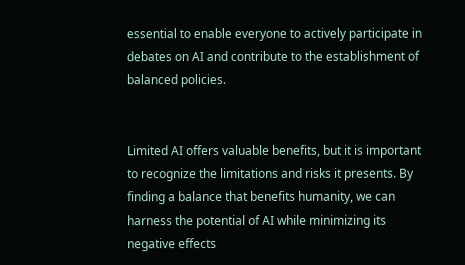essential to enable everyone to actively participate in debates on AI and contribute to the establishment of balanced policies.


Limited AI offers valuable benefits, but it is important to recognize the limitations and risks it presents. By finding a balance that benefits humanity, we can harness the potential of AI while minimizing its negative effects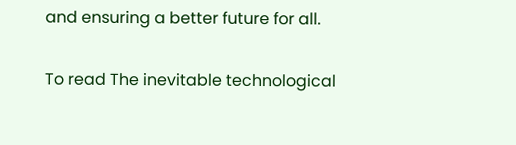and ensuring a better future for all.

To read The inevitable technological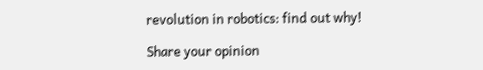revolution in robotics: find out why!

Share your opinion